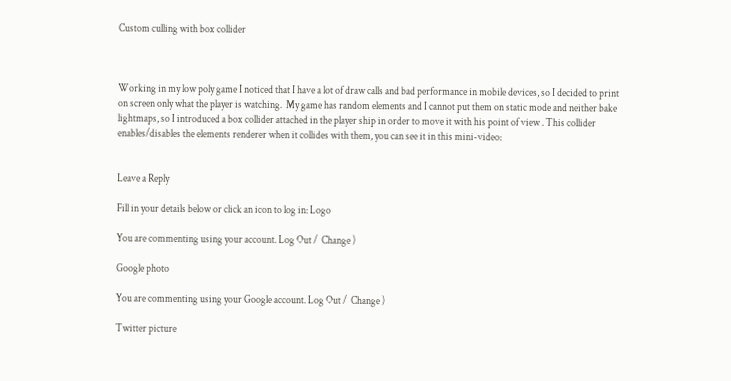Custom culling with box collider



Working in my low poly game I noticed that I have a lot of draw calls and bad performance in mobile devices, so I decided to print on screen only what the player is watching.  My game has random elements and I cannot put them on static mode and neither bake lightmaps, so I introduced a box collider attached in the player ship in order to move it with his point of view . This collider enables/disables the elements renderer when it collides with them, you can see it in this mini-video:


Leave a Reply

Fill in your details below or click an icon to log in: Logo

You are commenting using your account. Log Out /  Change )

Google photo

You are commenting using your Google account. Log Out /  Change )

Twitter picture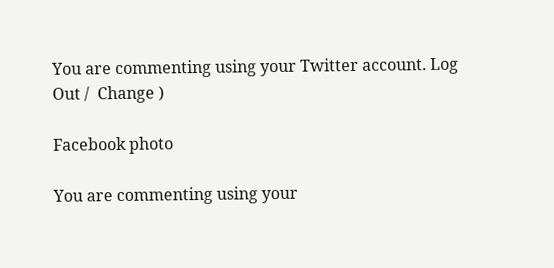You are commenting using your Twitter account. Log Out /  Change )

Facebook photo

You are commenting using your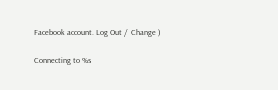Facebook account. Log Out /  Change )

Connecting to %s